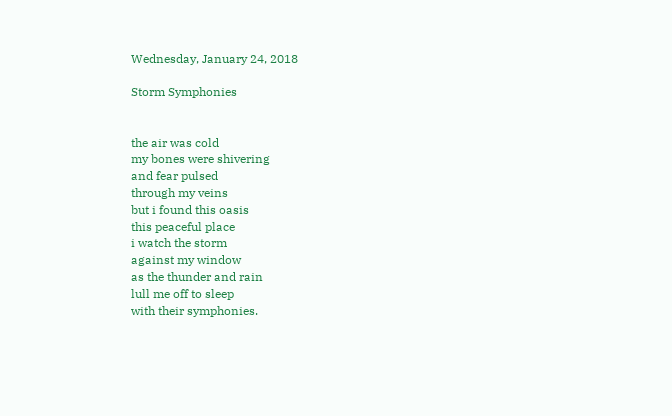Wednesday, January 24, 2018

Storm Symphonies


the air was cold
my bones were shivering
and fear pulsed
through my veins
but i found this oasis
this peaceful place
i watch the storm
against my window
as the thunder and rain
lull me off to sleep
with their symphonies.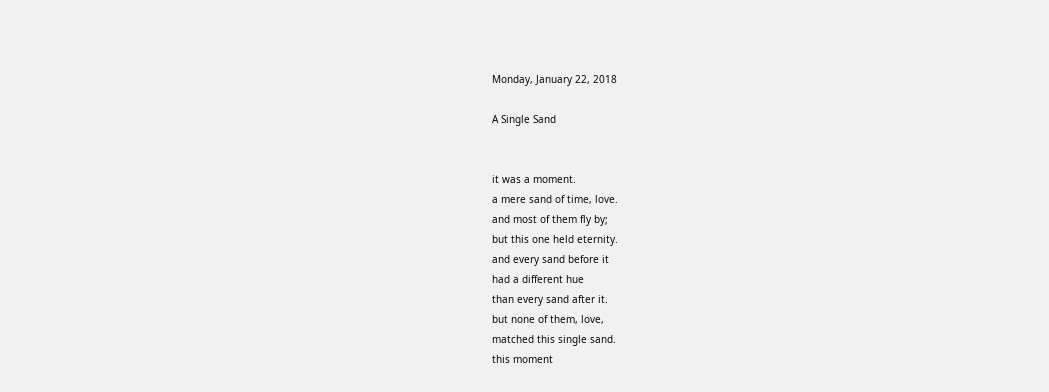Monday, January 22, 2018

A Single Sand


it was a moment.
a mere sand of time, love.
and most of them fly by;
but this one held eternity.
and every sand before it
had a different hue
than every sand after it.
but none of them, love,
matched this single sand.
this moment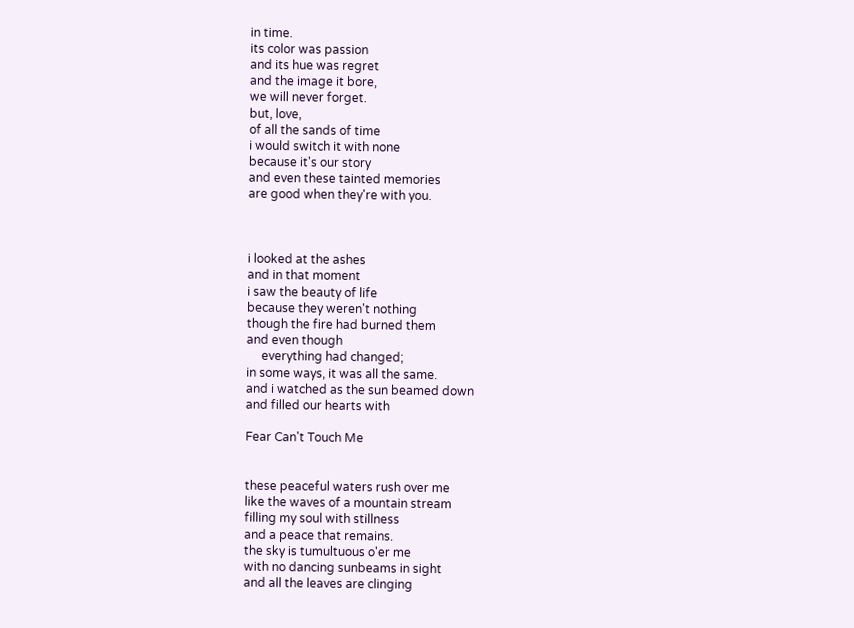in time.
its color was passion
and its hue was regret
and the image it bore,
we will never forget.
but, love,
of all the sands of time
i would switch it with none
because it's our story
and even these tainted memories
are good when they're with you.



i looked at the ashes
and in that moment
i saw the beauty of life
because they weren't nothing
though the fire had burned them
and even though
     everything had changed;
in some ways, it was all the same.
and i watched as the sun beamed down
and filled our hearts with

Fear Can't Touch Me


these peaceful waters rush over me
like the waves of a mountain stream
filling my soul with stillness
and a peace that remains.
the sky is tumultuous o'er me
with no dancing sunbeams in sight
and all the leaves are clinging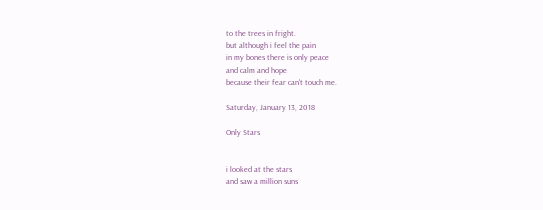to the trees in fright.
but although i feel the pain
in my bones there is only peace
and calm and hope
because their fear can't touch me.

Saturday, January 13, 2018

Only Stars


i looked at the stars
and saw a million suns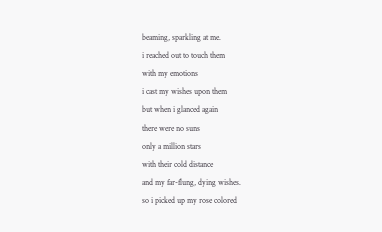beaming, sparkling at me.
i reached out to touch them
with my emotions
i cast my wishes upon them
but when i glanced again
there were no suns
only a million stars
with their cold distance
and my far-flung, dying wishes.
so i picked up my rose colored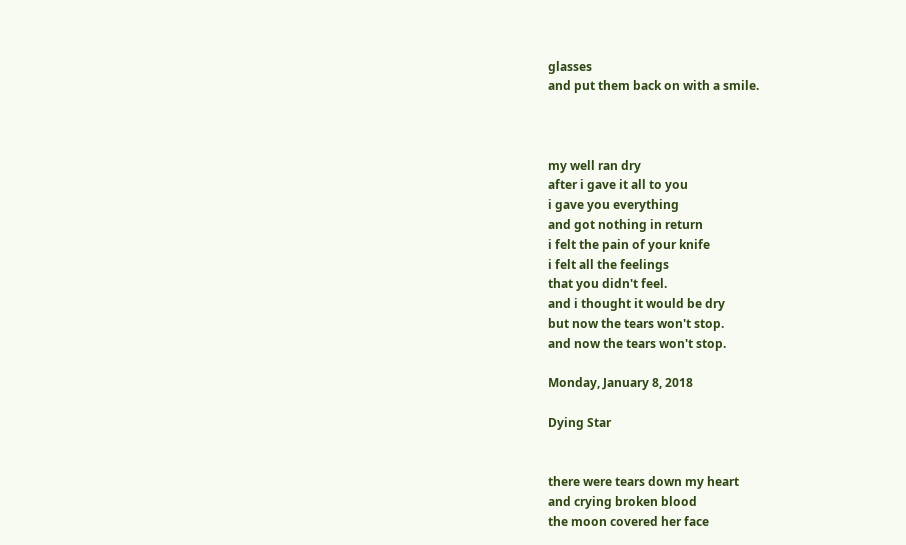glasses
and put them back on with a smile.



my well ran dry
after i gave it all to you
i gave you everything
and got nothing in return
i felt the pain of your knife
i felt all the feelings
that you didn't feel.
and i thought it would be dry
but now the tears won't stop.
and now the tears won't stop.

Monday, January 8, 2018

Dying Star


there were tears down my heart
and crying broken blood
the moon covered her face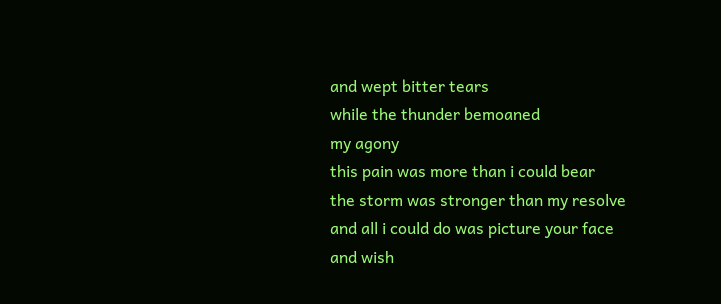and wept bitter tears
while the thunder bemoaned
my agony
this pain was more than i could bear
the storm was stronger than my resolve
and all i could do was picture your face
and wish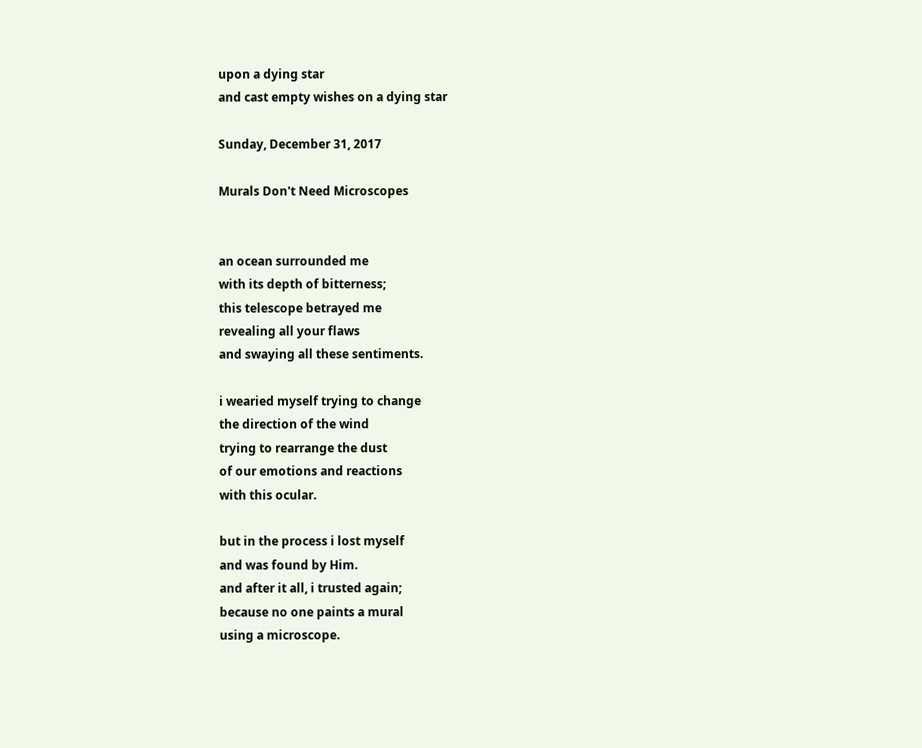upon a dying star
and cast empty wishes on a dying star

Sunday, December 31, 2017

Murals Don't Need Microscopes


an ocean surrounded me
with its depth of bitterness;
this telescope betrayed me
revealing all your flaws
and swaying all these sentiments.

i wearied myself trying to change
the direction of the wind
trying to rearrange the dust
of our emotions and reactions
with this ocular.

but in the process i lost myself
and was found by Him.
and after it all, i trusted again;
because no one paints a mural
using a microscope.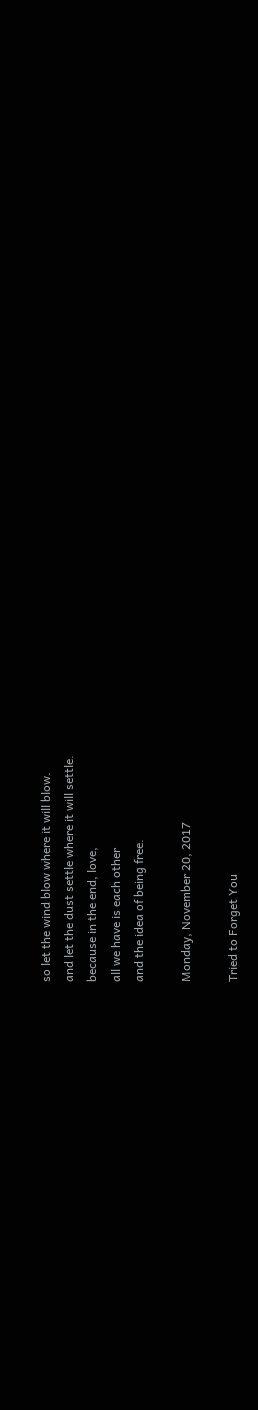so let the wind blow where it will blow.
and let the dust settle where it will settle.
because in the end, love,
all we have is each other
and the idea of being free.

Monday, November 20, 2017

Tried to Forget You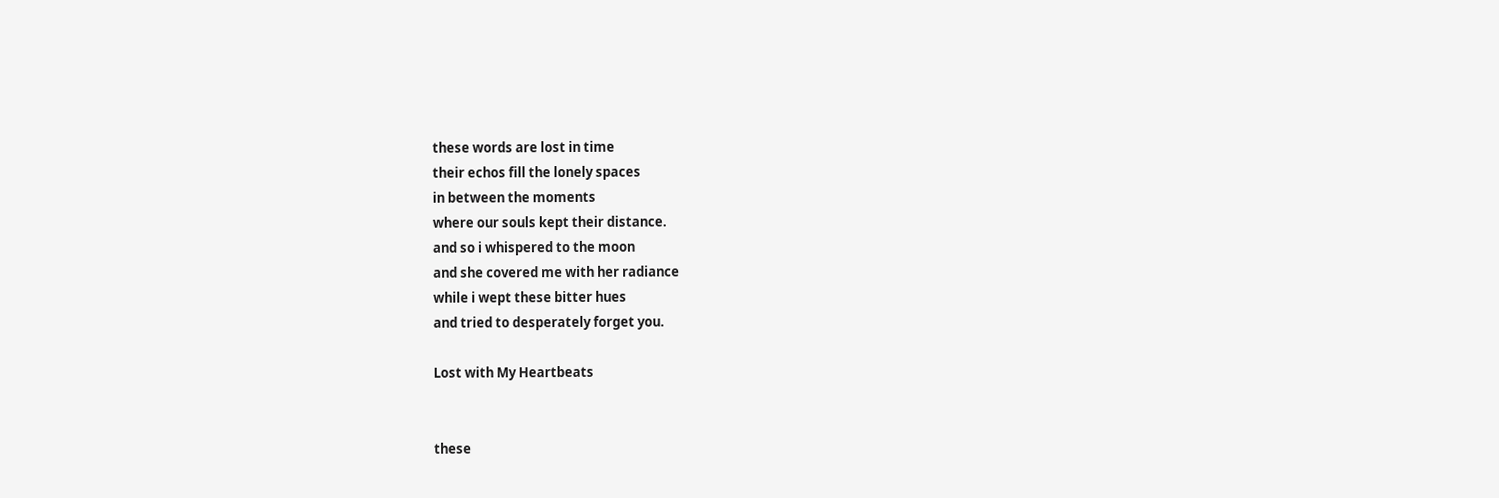these words are lost in time
their echos fill the lonely spaces
in between the moments
where our souls kept their distance.
and so i whispered to the moon
and she covered me with her radiance
while i wept these bitter hues
and tried to desperately forget you.

Lost with My Heartbeats


these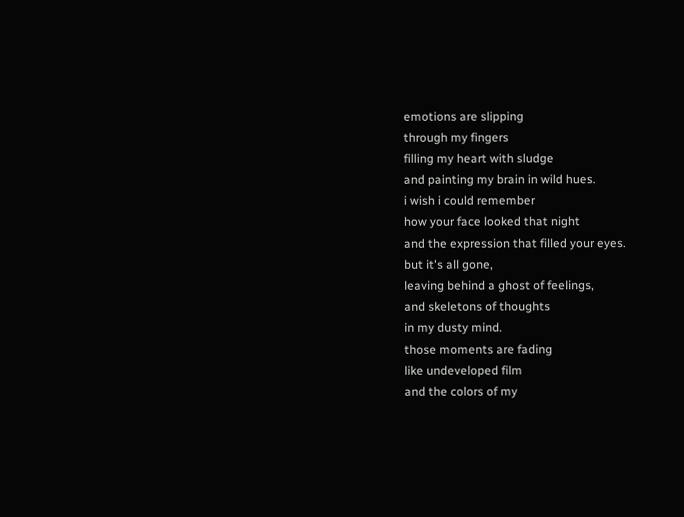emotions are slipping
through my fingers
filling my heart with sludge
and painting my brain in wild hues.
i wish i could remember
how your face looked that night
and the expression that filled your eyes.
but it's all gone,
leaving behind a ghost of feelings,
and skeletons of thoughts
in my dusty mind.
those moments are fading
like undeveloped film
and the colors of my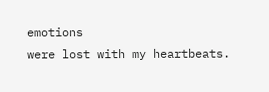emotions
were lost with my heartbeats.